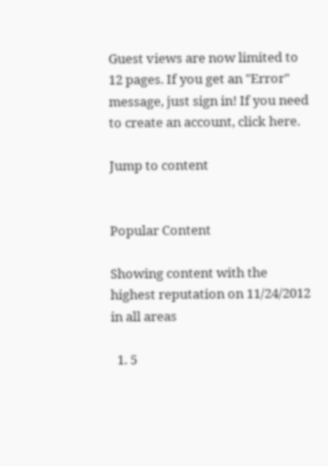Guest views are now limited to 12 pages. If you get an "Error" message, just sign in! If you need to create an account, click here.

Jump to content


Popular Content

Showing content with the highest reputation on 11/24/2012 in all areas

  1. 5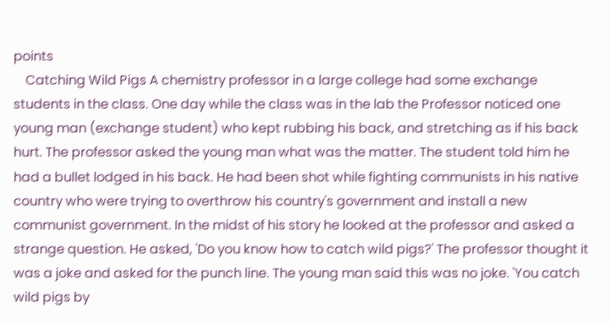points
    Catching Wild Pigs A chemistry professor in a large college had some exchange students in the class. One day while the class was in the lab the Professor noticed one young man (exchange student) who kept rubbing his back, and stretching as if his back hurt. The professor asked the young man what was the matter. The student told him he had a bullet lodged in his back. He had been shot while fighting communists in his native country who were trying to overthrow his country's government and install a new communist government. In the midst of his story he looked at the professor and asked a strange question. He asked, 'Do you know how to catch wild pigs?' The professor thought it was a joke and asked for the punch line. The young man said this was no joke. 'You catch wild pigs by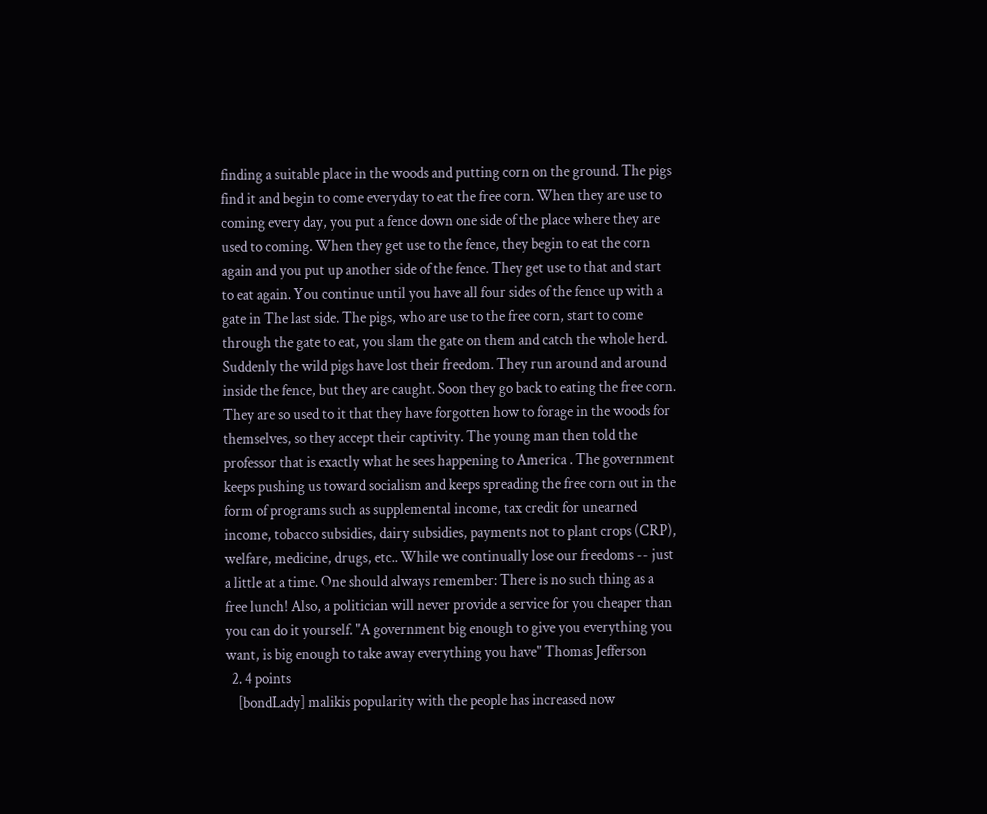finding a suitable place in the woods and putting corn on the ground. The pigs find it and begin to come everyday to eat the free corn. When they are use to coming every day, you put a fence down one side of the place where they are used to coming. When they get use to the fence, they begin to eat the corn again and you put up another side of the fence. They get use to that and start to eat again. You continue until you have all four sides of the fence up with a gate in The last side. The pigs, who are use to the free corn, start to come through the gate to eat, you slam the gate on them and catch the whole herd. Suddenly the wild pigs have lost their freedom. They run around and around inside the fence, but they are caught. Soon they go back to eating the free corn. They are so used to it that they have forgotten how to forage in the woods for themselves, so they accept their captivity. The young man then told the professor that is exactly what he sees happening to America . The government keeps pushing us toward socialism and keeps spreading the free corn out in the form of programs such as supplemental income, tax credit for unearned income, tobacco subsidies, dairy subsidies, payments not to plant crops (CRP), welfare, medicine, drugs, etc.. While we continually lose our freedoms -- just a little at a time. One should always remember: There is no such thing as a free lunch! Also, a politician will never provide a service for you cheaper than you can do it yourself. "A government big enough to give you everything you want, is big enough to take away everything you have" Thomas Jefferson
  2. 4 points
    [bondLady] malikis popularity with the people has increased now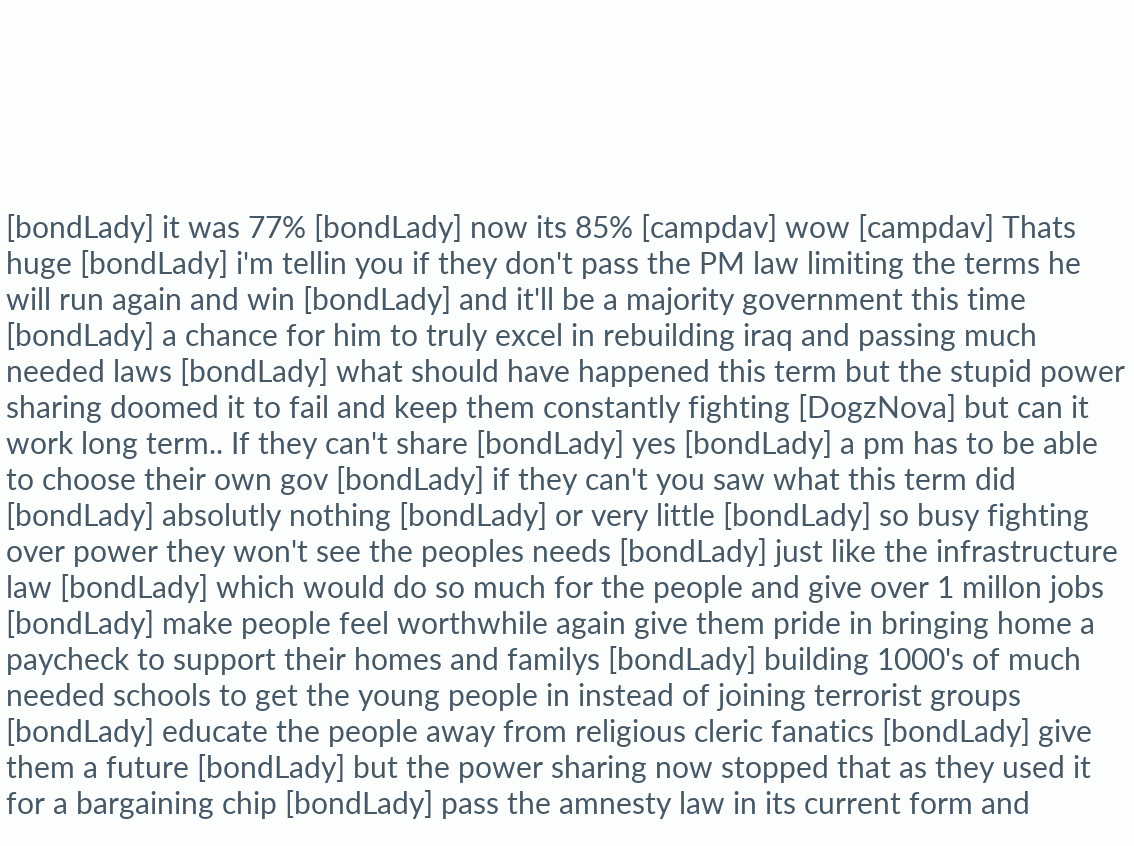[bondLady] it was 77% [bondLady] now its 85% [campdav] wow [campdav] Thats huge [bondLady] i'm tellin you if they don't pass the PM law limiting the terms he will run again and win [bondLady] and it'll be a majority government this time [bondLady] a chance for him to truly excel in rebuilding iraq and passing much needed laws [bondLady] what should have happened this term but the stupid power sharing doomed it to fail and keep them constantly fighting [DogzNova] but can it work long term.. If they can't share [bondLady] yes [bondLady] a pm has to be able to choose their own gov [bondLady] if they can't you saw what this term did [bondLady] absolutly nothing [bondLady] or very little [bondLady] so busy fighting over power they won't see the peoples needs [bondLady] just like the infrastructure law [bondLady] which would do so much for the people and give over 1 millon jobs [bondLady] make people feel worthwhile again give them pride in bringing home a paycheck to support their homes and familys [bondLady] building 1000's of much needed schools to get the young people in instead of joining terrorist groups [bondLady] educate the people away from religious cleric fanatics [bondLady] give them a future [bondLady] but the power sharing now stopped that as they used it for a bargaining chip [bondLady] pass the amnesty law in its current form and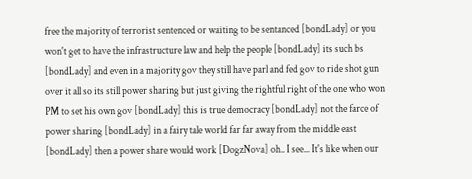free the majority of terrorist sentenced or waiting to be sentanced [bondLady] or you won't get to have the infrastructure law and help the people [bondLady] its such bs [bondLady] and even in a majority gov they still have parl and fed gov to ride shot gun over it all so its still power sharing but just giving the rightful right of the one who won PM to set his own gov [bondLady] this is true democracy [bondLady] not the farce of power sharing [bondLady] in a fairy tale world far far away from the middle east [bondLady] then a power share would work [DogzNova] oh.. I see... It's like when our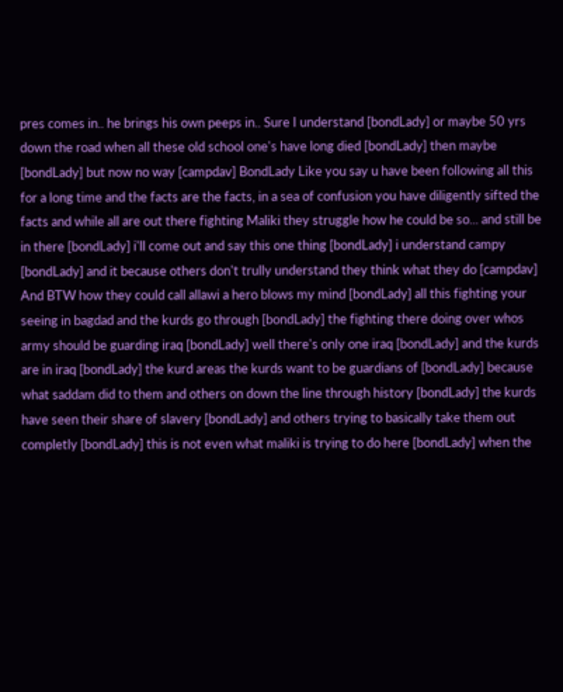pres comes in.. he brings his own peeps in.. Sure I understand [bondLady] or maybe 50 yrs down the road when all these old school one's have long died [bondLady] then maybe [bondLady] but now no way [campdav] BondLady Like you say u have been following all this for a long time and the facts are the facts, in a sea of confusion you have diligently sifted the facts and while all are out there fighting Maliki they struggle how he could be so... and still be in there [bondLady] i'll come out and say this one thing [bondLady] i understand campy [bondLady] and it because others don't trully understand they think what they do [campdav] And BTW how they could call allawi a hero blows my mind [bondLady] all this fighting your seeing in bagdad and the kurds go through [bondLady] the fighting there doing over whos army should be guarding iraq [bondLady] well there's only one iraq [bondLady] and the kurds are in iraq [bondLady] the kurd areas the kurds want to be guardians of [bondLady] because what saddam did to them and others on down the line through history [bondLady] the kurds have seen their share of slavery [bondLady] and others trying to basically take them out completly [bondLady] this is not even what maliki is trying to do here [bondLady] when the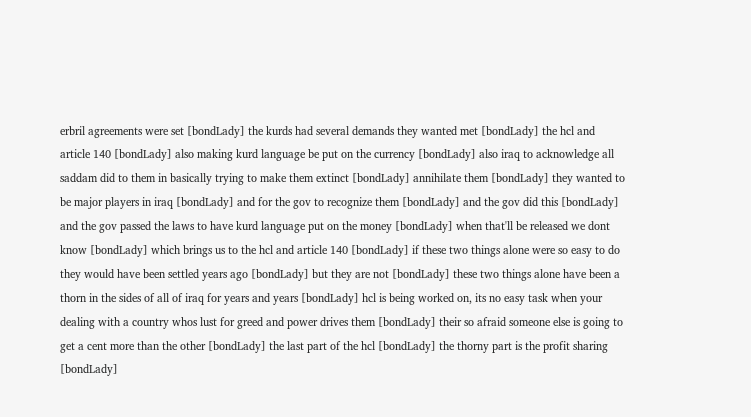erbril agreements were set [bondLady] the kurds had several demands they wanted met [bondLady] the hcl and article 140 [bondLady] also making kurd language be put on the currency [bondLady] also iraq to acknowledge all saddam did to them in basically trying to make them extinct [bondLady] annihilate them [bondLady] they wanted to be major players in iraq [bondLady] and for the gov to recognize them [bondLady] and the gov did this [bondLady] and the gov passed the laws to have kurd language put on the money [bondLady] when that'll be released we dont know [bondLady] which brings us to the hcl and article 140 [bondLady] if these two things alone were so easy to do they would have been settled years ago [bondLady] but they are not [bondLady] these two things alone have been a thorn in the sides of all of iraq for years and years [bondLady] hcl is being worked on, its no easy task when your dealing with a country whos lust for greed and power drives them [bondLady] their so afraid someone else is going to get a cent more than the other [bondLady] the last part of the hcl [bondLady] the thorny part is the profit sharing [bondLady]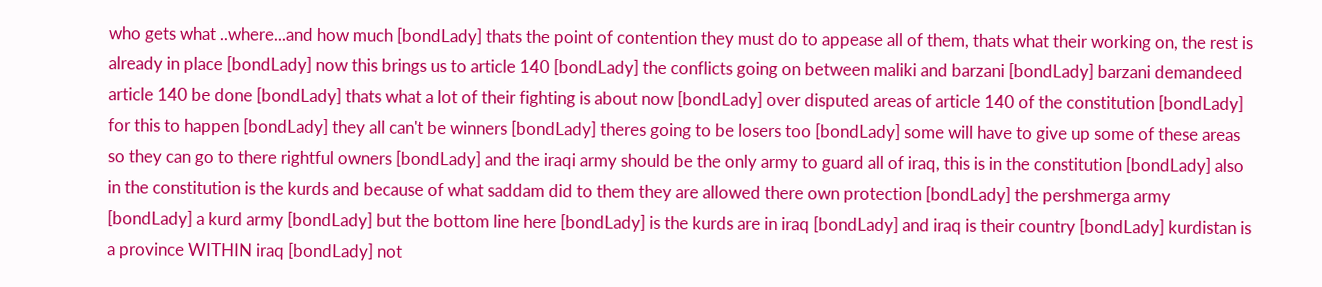who gets what ..where...and how much [bondLady] thats the point of contention they must do to appease all of them, thats what their working on, the rest is already in place [bondLady] now this brings us to article 140 [bondLady] the conflicts going on between maliki and barzani [bondLady] barzani demandeed article 140 be done [bondLady] thats what a lot of their fighting is about now [bondLady] over disputed areas of article 140 of the constitution [bondLady] for this to happen [bondLady] they all can't be winners [bondLady] theres going to be losers too [bondLady] some will have to give up some of these areas so they can go to there rightful owners [bondLady] and the iraqi army should be the only army to guard all of iraq, this is in the constitution [bondLady] also in the constitution is the kurds and because of what saddam did to them they are allowed there own protection [bondLady] the pershmerga army [bondLady] a kurd army [bondLady] but the bottom line here [bondLady] is the kurds are in iraq [bondLady] and iraq is their country [bondLady] kurdistan is a province WITHIN iraq [bondLady] not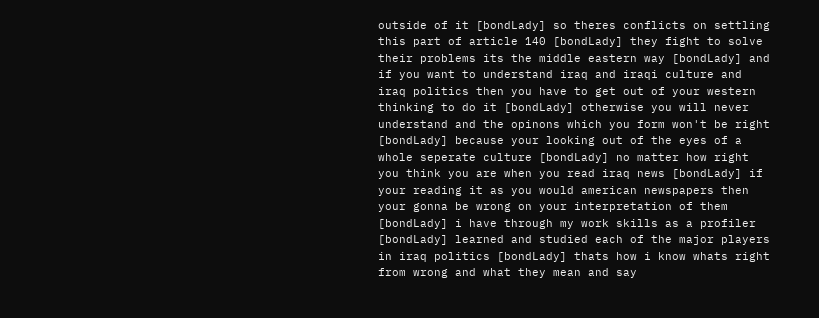outside of it [bondLady] so theres conflicts on settling this part of article 140 [bondLady] they fight to solve their problems its the middle eastern way [bondLady] and if you want to understand iraq and iraqi culture and iraq politics then you have to get out of your western thinking to do it [bondLady] otherwise you will never understand and the opinons which you form won't be right [bondLady] because your looking out of the eyes of a whole seperate culture [bondLady] no matter how right you think you are when you read iraq news [bondLady] if your reading it as you would american newspapers then your gonna be wrong on your interpretation of them [bondLady] i have through my work skills as a profiler [bondLady] learned and studied each of the major players in iraq politics [bondLady] thats how i know whats right from wrong and what they mean and say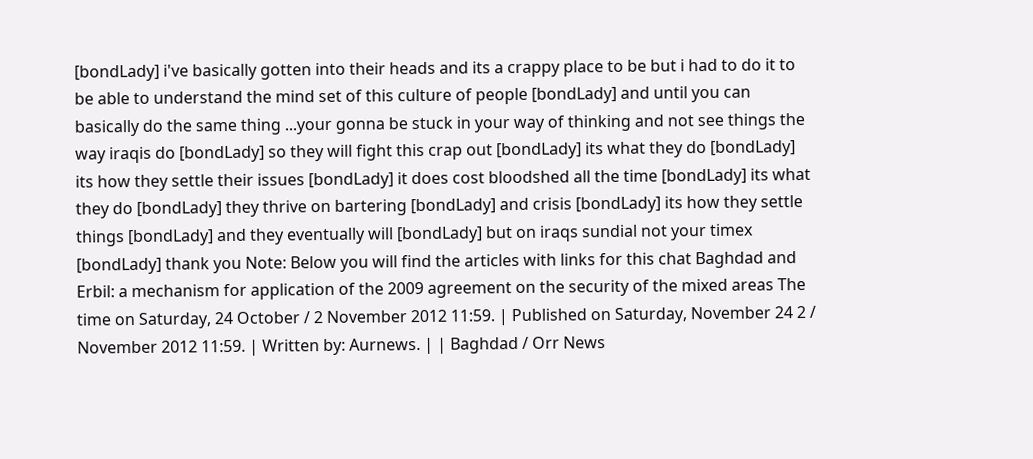[bondLady] i've basically gotten into their heads and its a crappy place to be but i had to do it to be able to understand the mind set of this culture of people [bondLady] and until you can basically do the same thing ...your gonna be stuck in your way of thinking and not see things the way iraqis do [bondLady] so they will fight this crap out [bondLady] its what they do [bondLady] its how they settle their issues [bondLady] it does cost bloodshed all the time [bondLady] its what they do [bondLady] they thrive on bartering [bondLady] and crisis [bondLady] its how they settle things [bondLady] and they eventually will [bondLady] but on iraqs sundial not your timex [bondLady] thank you Note: Below you will find the articles with links for this chat Baghdad and Erbil: a mechanism for application of the 2009 agreement on the security of the mixed areas The time on Saturday, 24 October / 2 November 2012 11:59. | Published on Saturday, November 24 2 / November 2012 11:59. | Written by: Aurnews. | | Baghdad / Orr News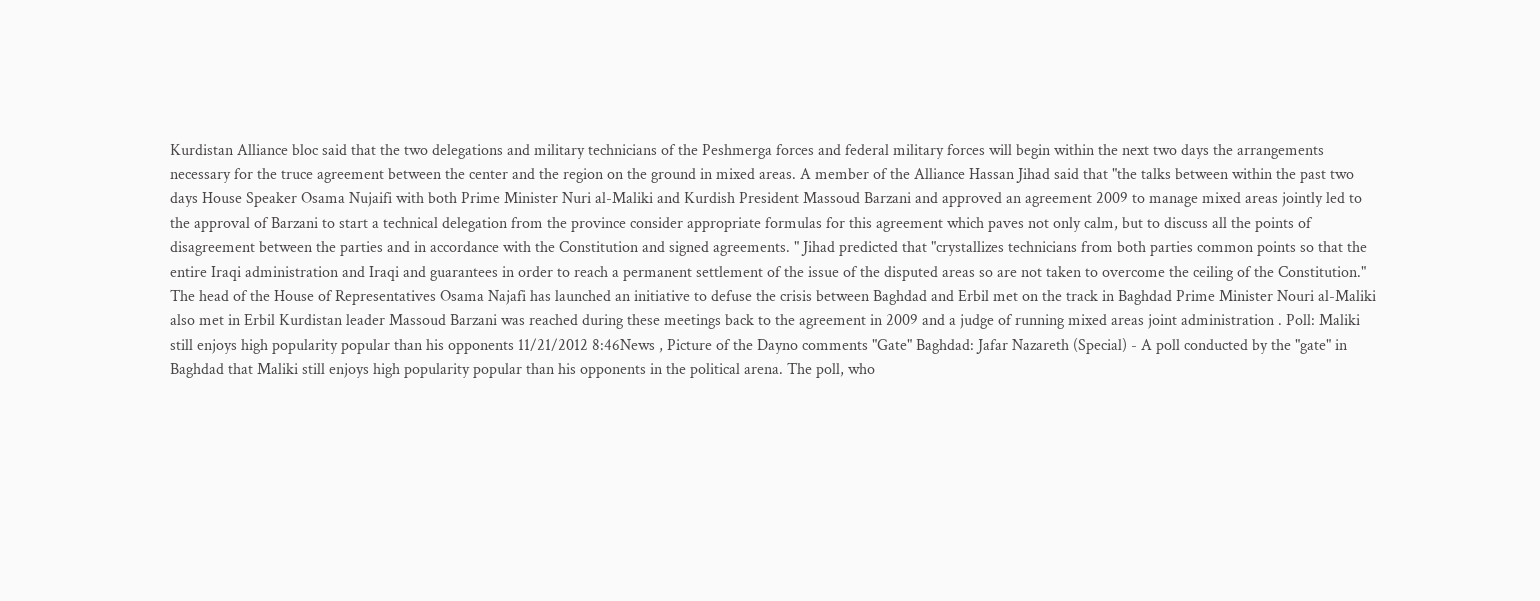Kurdistan Alliance bloc said that the two delegations and military technicians of the Peshmerga forces and federal military forces will begin within the next two days the arrangements necessary for the truce agreement between the center and the region on the ground in mixed areas. A member of the Alliance Hassan Jihad said that "the talks between within the past two days House Speaker Osama Nujaifi with both Prime Minister Nuri al-Maliki and Kurdish President Massoud Barzani and approved an agreement 2009 to manage mixed areas jointly led to the approval of Barzani to start a technical delegation from the province consider appropriate formulas for this agreement which paves not only calm, but to discuss all the points of disagreement between the parties and in accordance with the Constitution and signed agreements. " Jihad predicted that "crystallizes technicians from both parties common points so that the entire Iraqi administration and Iraqi and guarantees in order to reach a permanent settlement of the issue of the disputed areas so are not taken to overcome the ceiling of the Constitution." The head of the House of Representatives Osama Najafi has launched an initiative to defuse the crisis between Baghdad and Erbil met on the track in Baghdad Prime Minister Nouri al-Maliki also met in Erbil Kurdistan leader Massoud Barzani was reached during these meetings back to the agreement in 2009 and a judge of running mixed areas joint administration . Poll: Maliki still enjoys high popularity popular than his opponents 11/21/2012 8:46News , Picture of the Dayno comments "Gate" Baghdad: Jafar Nazareth (Special) - A poll conducted by the "gate" in Baghdad that Maliki still enjoys high popularity popular than his opponents in the political arena. The poll, who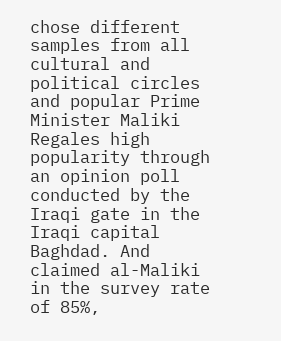chose different samples from all cultural and political circles and popular Prime Minister Maliki Regales high popularity through an opinion poll conducted by the Iraqi gate in the Iraqi capital Baghdad. And claimed al-Maliki in the survey rate of 85%,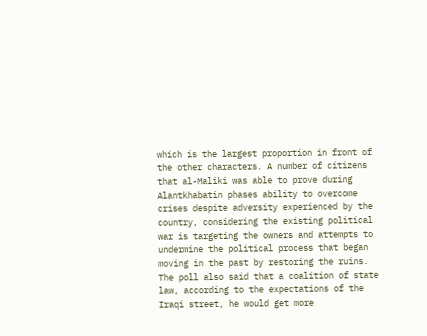which is the largest proportion in front of the other characters. A number of citizens that al-Maliki was able to prove during Alantkhabatin phases ability to overcome crises despite adversity experienced by the country, considering the existing political war is targeting the owners and attempts to undermine the political process that began moving in the past by restoring the ruins. The poll also said that a coalition of state law, according to the expectations of the Iraqi street, he would get more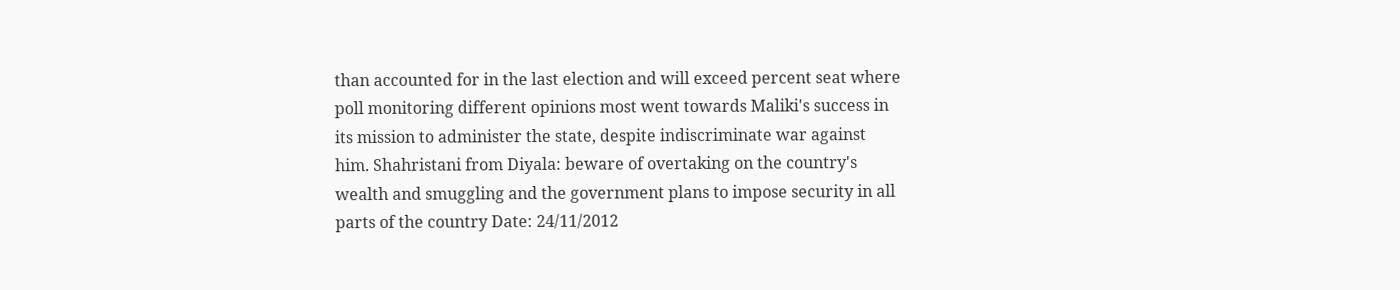than accounted for in the last election and will exceed percent seat where poll monitoring different opinions most went towards Maliki's success in its mission to administer the state, despite indiscriminate war against him. Shahristani from Diyala: beware of overtaking on the country's wealth and smuggling and the government plans to impose security in all parts of the country Date: 24/11/2012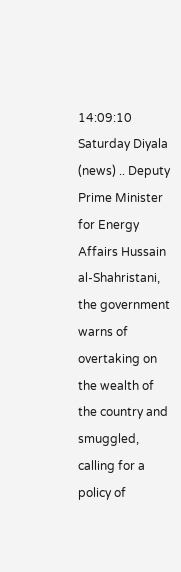14:09:10 Saturday Diyala (news) .. Deputy Prime Minister for Energy Affairs Hussain al-Shahristani, the government warns of overtaking on the wealth of the country and smuggled, calling for a policy of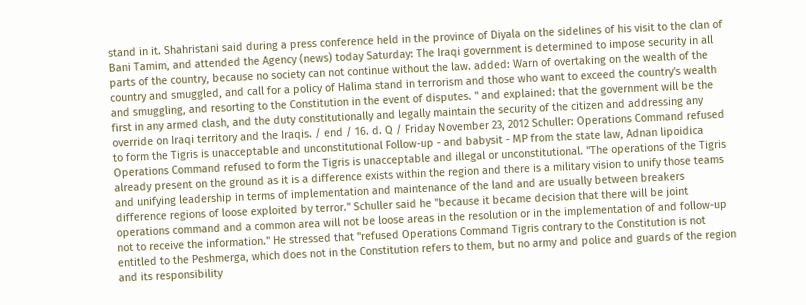stand in it. Shahristani said during a press conference held in the province of Diyala on the sidelines of his visit to the clan of Bani Tamim, and attended the Agency (news) today Saturday: The Iraqi government is determined to impose security in all parts of the country, because no society can not continue without the law. added: Warn of overtaking on the wealth of the country and smuggled, and call for a policy of Halima stand in terrorism and those who want to exceed the country's wealth and smuggling, and resorting to the Constitution in the event of disputes. " and explained: that the government will be the first in any armed clash, and the duty constitutionally and legally maintain the security of the citizen and addressing any override on Iraqi territory and the Iraqis. / end / 16. d. Q / Friday November 23, 2012 Schuller: Operations Command refused to form the Tigris is unacceptable and unconstitutional Follow-up - and babysit - MP from the state law, Adnan lipoidica Operations Command refused to form the Tigris is unacceptable and illegal or unconstitutional. "The operations of the Tigris already present on the ground as it is a difference exists within the region and there is a military vision to unify those teams and unifying leadership in terms of implementation and maintenance of the land and are usually between breakers difference regions of loose exploited by terror." Schuller said he "because it became decision that there will be joint operations command and a common area will not be loose areas in the resolution or in the implementation of and follow-up not to receive the information." He stressed that "refused Operations Command Tigris contrary to the Constitution is not entitled to the Peshmerga, which does not in the Constitution refers to them, but no army and police and guards of the region and its responsibility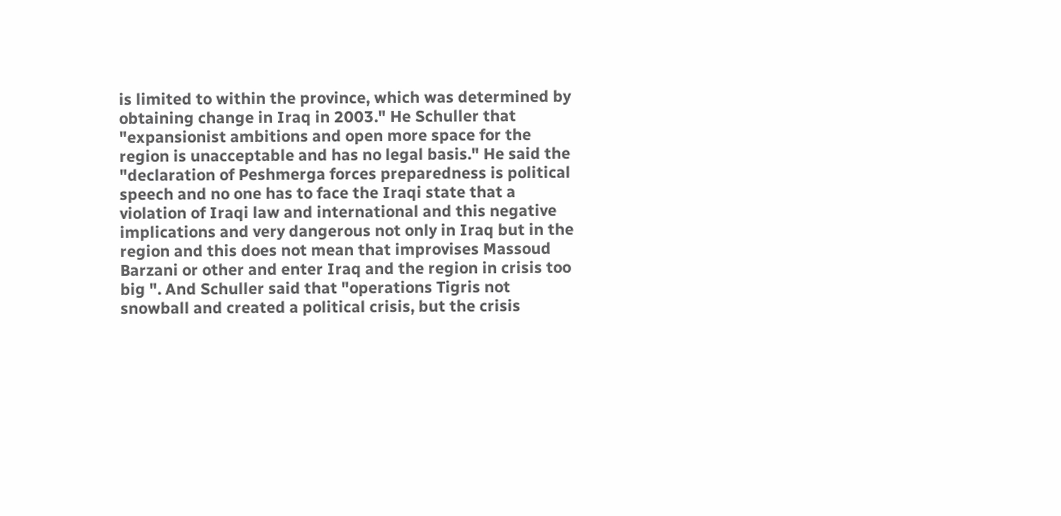is limited to within the province, which was determined by obtaining change in Iraq in 2003." He Schuller that "expansionist ambitions and open more space for the region is unacceptable and has no legal basis." He said the "declaration of Peshmerga forces preparedness is political speech and no one has to face the Iraqi state that a violation of Iraqi law and international and this negative implications and very dangerous not only in Iraq but in the region and this does not mean that improvises Massoud Barzani or other and enter Iraq and the region in crisis too big ". And Schuller said that "operations Tigris not snowball and created a political crisis, but the crisis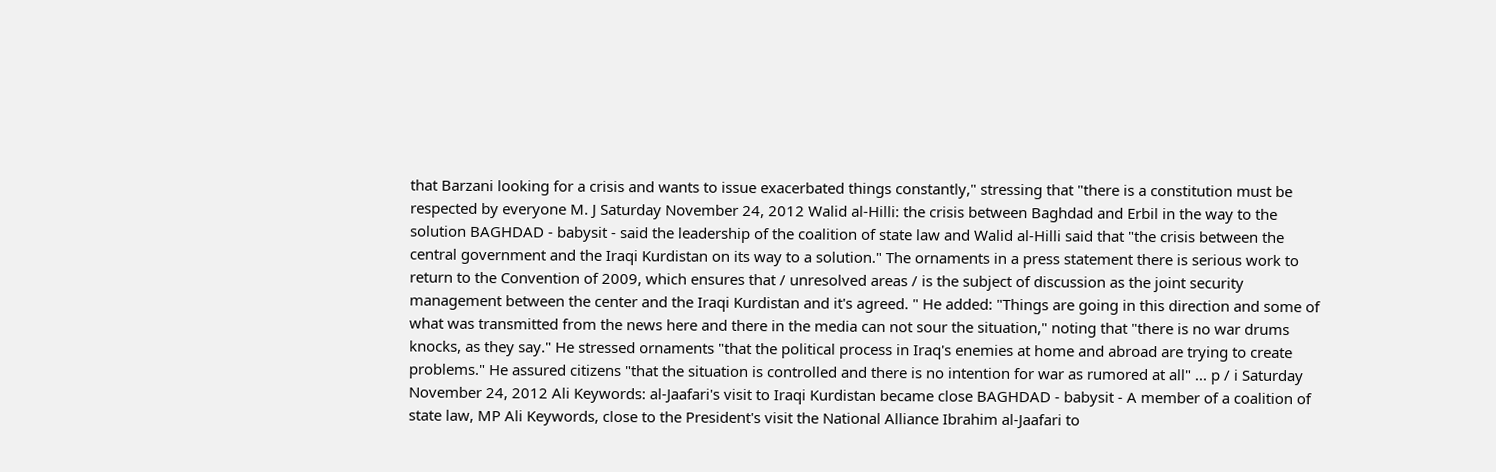that Barzani looking for a crisis and wants to issue exacerbated things constantly," stressing that "there is a constitution must be respected by everyone M. J Saturday November 24, 2012 Walid al-Hilli: the crisis between Baghdad and Erbil in the way to the solution BAGHDAD - babysit - said the leadership of the coalition of state law and Walid al-Hilli said that "the crisis between the central government and the Iraqi Kurdistan on its way to a solution." The ornaments in a press statement there is serious work to return to the Convention of 2009, which ensures that / unresolved areas / is the subject of discussion as the joint security management between the center and the Iraqi Kurdistan and it's agreed. " He added: "Things are going in this direction and some of what was transmitted from the news here and there in the media can not sour the situation," noting that "there is no war drums knocks, as they say." He stressed ornaments "that the political process in Iraq's enemies at home and abroad are trying to create problems." He assured citizens "that the situation is controlled and there is no intention for war as rumored at all" ... p / i Saturday November 24, 2012 Ali Keywords: al-Jaafari's visit to Iraqi Kurdistan became close BAGHDAD - babysit - A member of a coalition of state law, MP Ali Keywords, close to the President's visit the National Alliance Ibrahim al-Jaafari to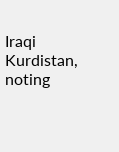Iraqi Kurdistan, noting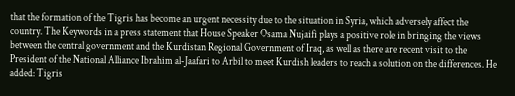that the formation of the Tigris has become an urgent necessity due to the situation in Syria, which adversely affect the country. The Keywords in a press statement that House Speaker Osama Nujaifi plays a positive role in bringing the views between the central government and the Kurdistan Regional Government of Iraq, as well as there are recent visit to the President of the National Alliance Ibrahim al-Jaafari to Arbil to meet Kurdish leaders to reach a solution on the differences. He added: Tigris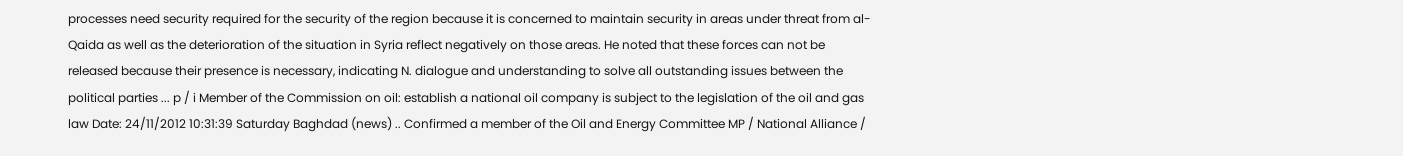processes need security required for the security of the region because it is concerned to maintain security in areas under threat from al-Qaida as well as the deterioration of the situation in Syria reflect negatively on those areas. He noted that these forces can not be released because their presence is necessary, indicating N. dialogue and understanding to solve all outstanding issues between the political parties ... p / i Member of the Commission on oil: establish a national oil company is subject to the legislation of the oil and gas law Date: 24/11/2012 10:31:39 Saturday Baghdad (news) .. Confirmed a member of the Oil and Energy Committee MP / National Alliance /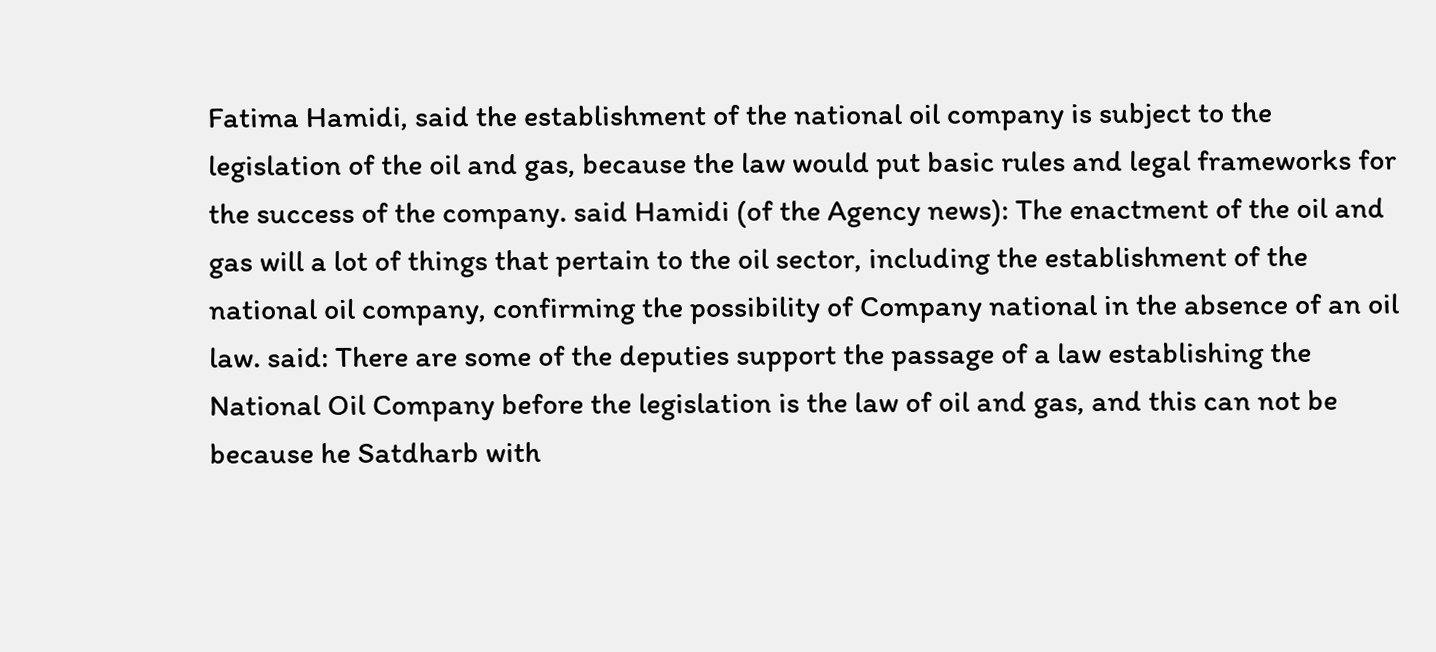Fatima Hamidi, said the establishment of the national oil company is subject to the legislation of the oil and gas, because the law would put basic rules and legal frameworks for the success of the company. said Hamidi (of the Agency news): The enactment of the oil and gas will a lot of things that pertain to the oil sector, including the establishment of the national oil company, confirming the possibility of Company national in the absence of an oil law. said: There are some of the deputies support the passage of a law establishing the National Oil Company before the legislation is the law of oil and gas, and this can not be because he Satdharb with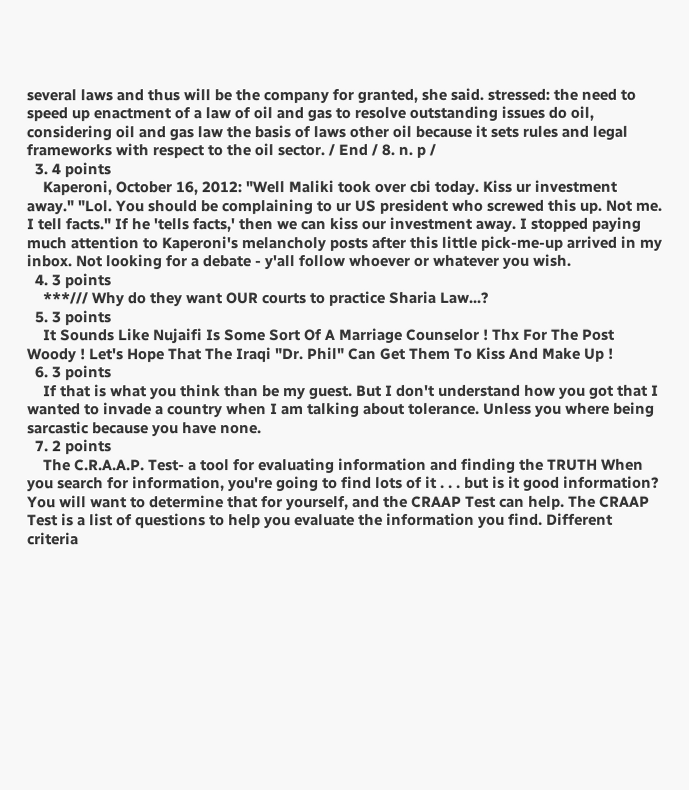several laws and thus will be the company for granted, she said. stressed: the need to speed up enactment of a law of oil and gas to resolve outstanding issues do oil, considering oil and gas law the basis of laws other oil because it sets rules and legal frameworks with respect to the oil sector. / End / 8. n. p /
  3. 4 points
    Kaperoni, October 16, 2012: "Well Maliki took over cbi today. Kiss ur investment away." "Lol. You should be complaining to ur US president who screwed this up. Not me. I tell facts." If he 'tells facts,' then we can kiss our investment away. I stopped paying much attention to Kaperoni's melancholy posts after this little pick-me-up arrived in my inbox. Not looking for a debate - y'all follow whoever or whatever you wish.
  4. 3 points
    ***/// Why do they want OUR courts to practice Sharia Law...?
  5. 3 points
    It Sounds Like Nujaifi Is Some Sort Of A Marriage Counselor ! Thx For The Post Woody ! Let's Hope That The Iraqi "Dr. Phil" Can Get Them To Kiss And Make Up !
  6. 3 points
    If that is what you think than be my guest. But I don't understand how you got that I wanted to invade a country when I am talking about tolerance. Unless you where being sarcastic because you have none.
  7. 2 points
    The C.R.A.A.P. Test- a tool for evaluating information and finding the TRUTH When you search for information, you're going to find lots of it . . . but is it good information? You will want to determine that for yourself, and the CRAAP Test can help. The CRAAP Test is a list of questions to help you evaluate the information you find. Different criteria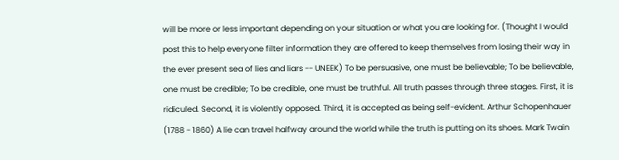will be more or less important depending on your situation or what you are looking for. (Thought I would post this to help everyone filter information they are offered to keep themselves from losing their way in the ever present sea of lies and liars -- UNEEK) To be persuasive, one must be believable; To be believable, one must be credible; To be credible, one must be truthful. All truth passes through three stages. First, it is ridiculed. Second, it is violently opposed. Third, it is accepted as being self-evident. Arthur Schopenhauer (1788 - 1860) A lie can travel halfway around the world while the truth is putting on its shoes. Mark Twain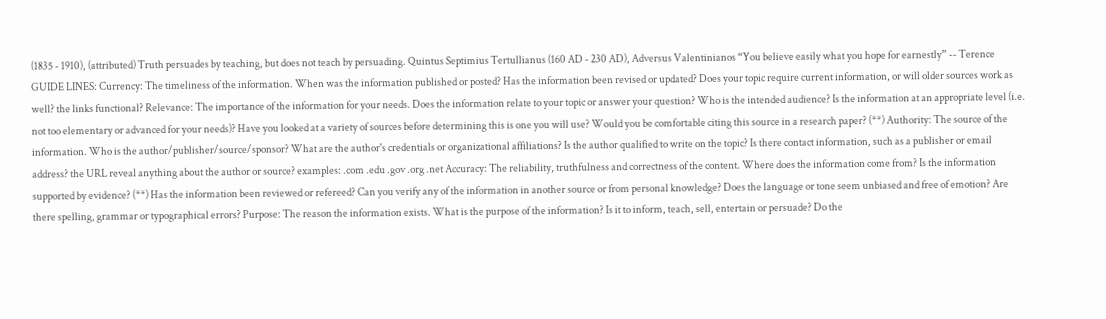(1835 - 1910), (attributed) Truth persuades by teaching, but does not teach by persuading. Quintus Septimius Tertullianus (160 AD - 230 AD), Adversus Valentinianos “You believe easily what you hope for earnestly” -- Terence GUIDE LINES: Currency: The timeliness of the information. When was the information published or posted? Has the information been revised or updated? Does your topic require current information, or will older sources work as well? the links functional? Relevance: The importance of the information for your needs. Does the information relate to your topic or answer your question? Who is the intended audience? Is the information at an appropriate level (i.e. not too elementary or advanced for your needs)? Have you looked at a variety of sources before determining this is one you will use? Would you be comfortable citing this source in a research paper? (**) Authority: The source of the information. Who is the author/publisher/source/sponsor? What are the author's credentials or organizational affiliations? Is the author qualified to write on the topic? Is there contact information, such as a publisher or email address? the URL reveal anything about the author or source? examples: .com .edu .gov .org .net Accuracy: The reliability, truthfulness and correctness of the content. Where does the information come from? Is the information supported by evidence? (**) Has the information been reviewed or refereed? Can you verify any of the information in another source or from personal knowledge? Does the language or tone seem unbiased and free of emotion? Are there spelling, grammar or typographical errors? Purpose: The reason the information exists. What is the purpose of the information? Is it to inform, teach, sell, entertain or persuade? Do the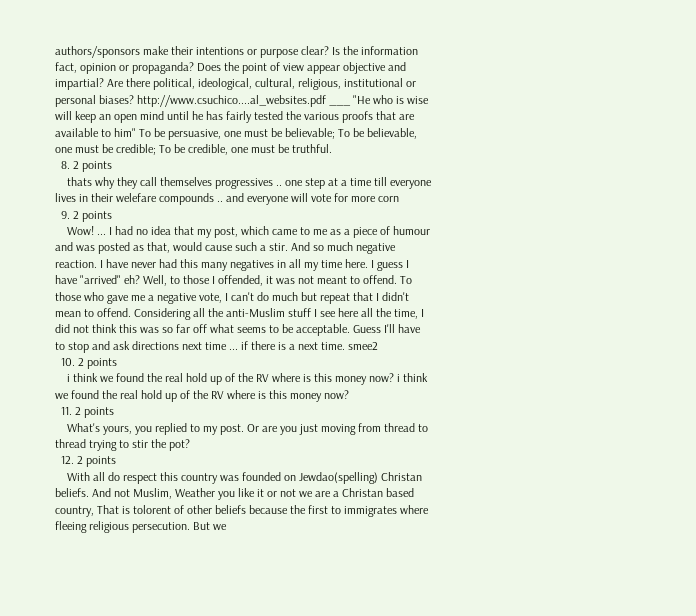authors/sponsors make their intentions or purpose clear? Is the information fact, opinion or propaganda? Does the point of view appear objective and impartial? Are there political, ideological, cultural, religious, institutional or personal biases? http://www.csuchico....al_websites.pdf ___ "He who is wise will keep an open mind until he has fairly tested the various proofs that are available to him" To be persuasive, one must be believable; To be believable, one must be credible; To be credible, one must be truthful.
  8. 2 points
    thats why they call themselves progressives .. one step at a time till everyone lives in their welefare compounds .. and everyone will vote for more corn
  9. 2 points
    Wow! ... I had no idea that my post, which came to me as a piece of humour and was posted as that, would cause such a stir. And so much negative reaction. I have never had this many negatives in all my time here. I guess I have "arrived" eh? Well, to those I offended, it was not meant to offend. To those who gave me a negative vote, I can't do much but repeat that I didn't mean to offend. Considering all the anti-Muslim stuff I see here all the time, I did not think this was so far off what seems to be acceptable. Guess I'll have to stop and ask directions next time ... if there is a next time. smee2
  10. 2 points
    i think we found the real hold up of the RV where is this money now? i think we found the real hold up of the RV where is this money now?
  11. 2 points
    What's yours, you replied to my post. Or are you just moving from thread to thread trying to stir the pot?
  12. 2 points
    With all do respect this country was founded on Jewdao(spelling) Christan beliefs. And not Muslim, Weather you like it or not we are a Christan based country, That is tolorent of other beliefs because the first to immigrates where fleeing religious persecution. But we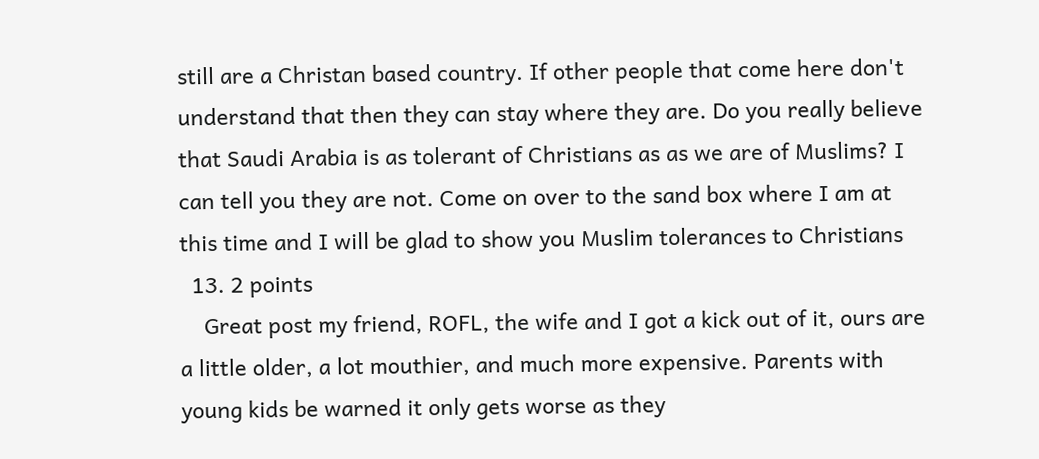still are a Christan based country. If other people that come here don't understand that then they can stay where they are. Do you really believe that Saudi Arabia is as tolerant of Christians as as we are of Muslims? I can tell you they are not. Come on over to the sand box where I am at this time and I will be glad to show you Muslim tolerances to Christians
  13. 2 points
    Great post my friend, ROFL, the wife and I got a kick out of it, ours are a little older, a lot mouthier, and much more expensive. Parents with young kids be warned it only gets worse as they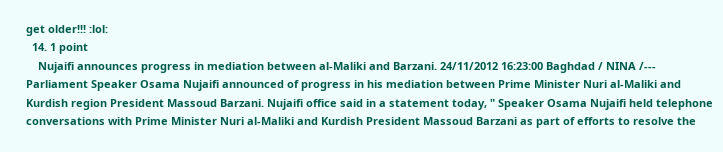get older!!! :lol:
  14. 1 point
    Nujaifi announces progress in mediation between al-Maliki and Barzani. 24/11/2012 16:23:00 Baghdad / NINA /--- Parliament Speaker Osama Nujaifi announced of progress in his mediation between Prime Minister Nuri al-Maliki and Kurdish region President Massoud Barzani. Nujaifi office said in a statement today, " Speaker Osama Nujaifi held telephone conversations with Prime Minister Nuri al-Maliki and Kurdish President Massoud Barzani as part of efforts to resolve the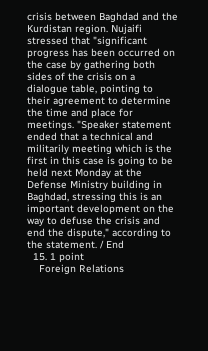crisis between Baghdad and the Kurdistan region. Nujaifi stressed that "significant progress has been occurred on the case by gathering both sides of the crisis on a dialogue table, pointing to their agreement to determine the time and place for meetings. "Speaker statement ended that a technical and militarily meeting which is the first in this case is going to be held next Monday at the Defense Ministry building in Baghdad, stressing this is an important development on the way to defuse the crisis and end the dispute," according to the statement. / End
  15. 1 point
    Foreign Relations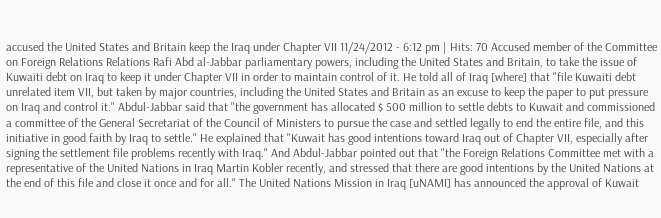accused the United States and Britain keep the Iraq under Chapter VII 11/24/2012 - 6:12 pm | Hits: 70 Accused member of the Committee on Foreign Relations Relations Rafi Abd al-Jabbar parliamentary powers, including the United States and Britain, to take the issue of Kuwaiti debt on Iraq to keep it under Chapter VII in order to maintain control of it. He told all of Iraq [where] that "file Kuwaiti debt unrelated item VII, but taken by major countries, including the United States and Britain as an excuse to keep the paper to put pressure on Iraq and control it." Abdul-Jabbar said that "the government has allocated $ 500 million to settle debts to Kuwait and commissioned a committee of the General Secretariat of the Council of Ministers to pursue the case and settled legally to end the entire file, and this initiative in good faith by Iraq to settle." He explained that "Kuwait has good intentions toward Iraq out of Chapter VII, especially after signing the settlement file problems recently with Iraq." And Abdul-Jabbar pointed out that "the Foreign Relations Committee met with a representative of the United Nations in Iraq Martin Kobler recently, and stressed that there are good intentions by the United Nations at the end of this file and close it once and for all." The United Nations Mission in Iraq [uNAMI] has announced the approval of Kuwait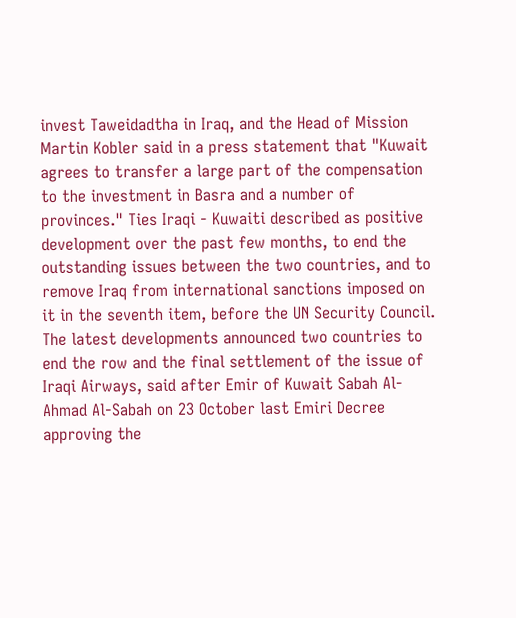invest Taweidadtha in Iraq, and the Head of Mission Martin Kobler said in a press statement that "Kuwait agrees to transfer a large part of the compensation to the investment in Basra and a number of provinces." Ties Iraqi - Kuwaiti described as positive development over the past few months, to end the outstanding issues between the two countries, and to remove Iraq from international sanctions imposed on it in the seventh item, before the UN Security Council. The latest developments announced two countries to end the row and the final settlement of the issue of Iraqi Airways, said after Emir of Kuwait Sabah Al-Ahmad Al-Sabah on 23 October last Emiri Decree approving the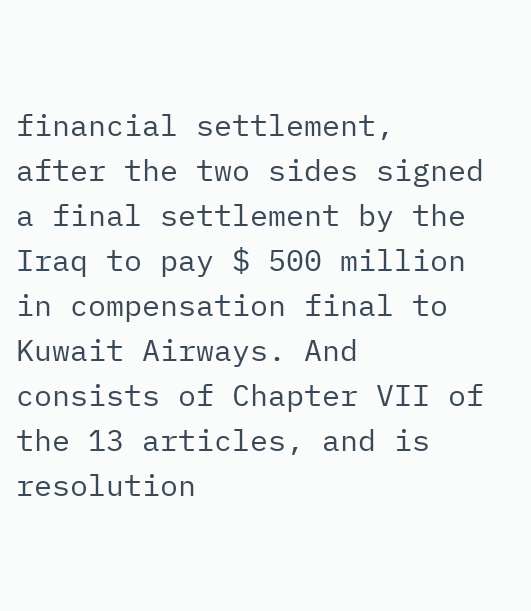financial settlement, after the two sides signed a final settlement by the Iraq to pay $ 500 million in compensation final to Kuwait Airways. And consists of Chapter VII of the 13 articles, and is resolution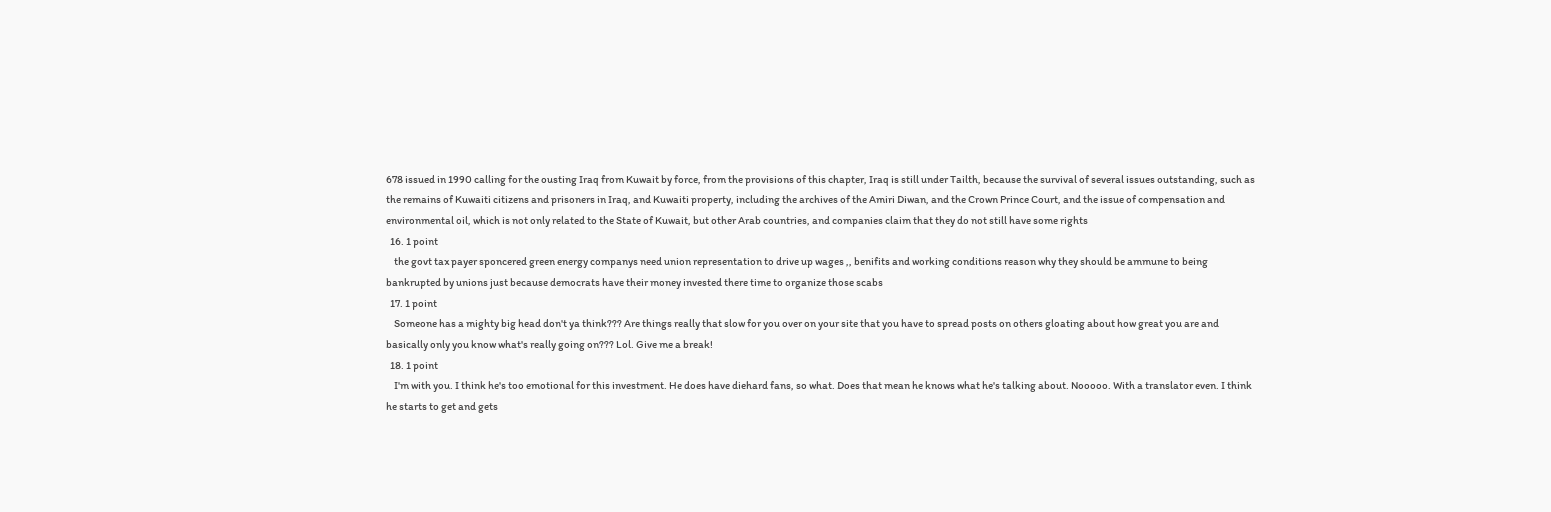678 issued in 1990 calling for the ousting Iraq from Kuwait by force, from the provisions of this chapter, Iraq is still under Tailth, because the survival of several issues outstanding, such as the remains of Kuwaiti citizens and prisoners in Iraq, and Kuwaiti property, including the archives of the Amiri Diwan, and the Crown Prince Court, and the issue of compensation and environmental oil, which is not only related to the State of Kuwait, but other Arab countries, and companies claim that they do not still have some rights
  16. 1 point
    the govt tax payer sponcered green energy companys need union representation to drive up wages ,, benifits and working conditions reason why they should be ammune to being bankrupted by unions just because democrats have their money invested there time to organize those scabs
  17. 1 point
    Someone has a mighty big head don't ya think??? Are things really that slow for you over on your site that you have to spread posts on others gloating about how great you are and basically only you know what's really going on??? Lol. Give me a break!
  18. 1 point
    I'm with you. I think he's too emotional for this investment. He does have diehard fans, so what. Does that mean he knows what he's talking about. Nooooo. With a translator even. I think he starts to get and gets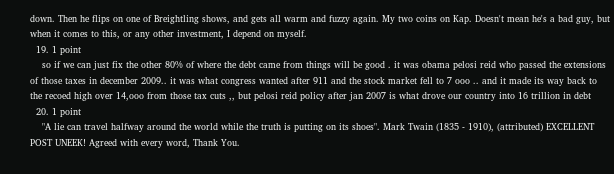down. Then he flips on one of Breightling shows, and gets all warm and fuzzy again. My two coins on Kap. Doesn't mean he's a bad guy, but when it comes to this, or any other investment, I depend on myself.
  19. 1 point
    so if we can just fix the other 80% of where the debt came from things will be good . it was obama pelosi reid who passed the extensions of those taxes in december 2009.. it was what congress wanted after 911 and the stock market fell to 7 ooo .. and it made its way back to the recoed high over 14,ooo from those tax cuts ,, but pelosi reid policy after jan 2007 is what drove our country into 16 trillion in debt
  20. 1 point
    "A lie can travel halfway around the world while the truth is putting on its shoes". Mark Twain (1835 - 1910), (attributed) EXCELLENT POST UNEEK! Agreed with every word, Thank You.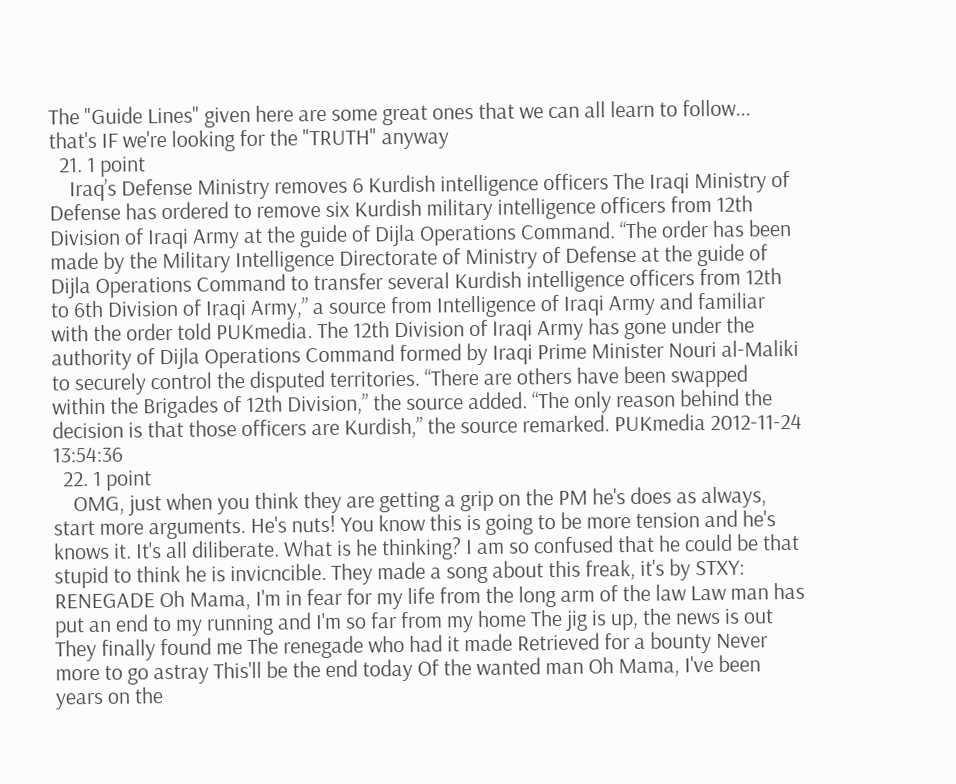The "Guide Lines" given here are some great ones that we can all learn to follow... that's IF we're looking for the "TRUTH" anyway
  21. 1 point
    Iraq’s Defense Ministry removes 6 Kurdish intelligence officers The Iraqi Ministry of Defense has ordered to remove six Kurdish military intelligence officers from 12th Division of Iraqi Army at the guide of Dijla Operations Command. “The order has been made by the Military Intelligence Directorate of Ministry of Defense at the guide of Dijla Operations Command to transfer several Kurdish intelligence officers from 12th to 6th Division of Iraqi Army,” a source from Intelligence of Iraqi Army and familiar with the order told PUKmedia. The 12th Division of Iraqi Army has gone under the authority of Dijla Operations Command formed by Iraqi Prime Minister Nouri al-Maliki to securely control the disputed territories. “There are others have been swapped within the Brigades of 12th Division,” the source added. “The only reason behind the decision is that those officers are Kurdish,” the source remarked. PUKmedia 2012-11-24 13:54:36
  22. 1 point
    OMG, just when you think they are getting a grip on the PM he's does as always, start more arguments. He's nuts! You know this is going to be more tension and he's knows it. It's all diliberate. What is he thinking? I am so confused that he could be that stupid to think he is invicncible. They made a song about this freak, it's by STXY: RENEGADE Oh Mama, I'm in fear for my life from the long arm of the law Law man has put an end to my running and I'm so far from my home The jig is up, the news is out They finally found me The renegade who had it made Retrieved for a bounty Never more to go astray This'll be the end today Of the wanted man Oh Mama, I've been years on the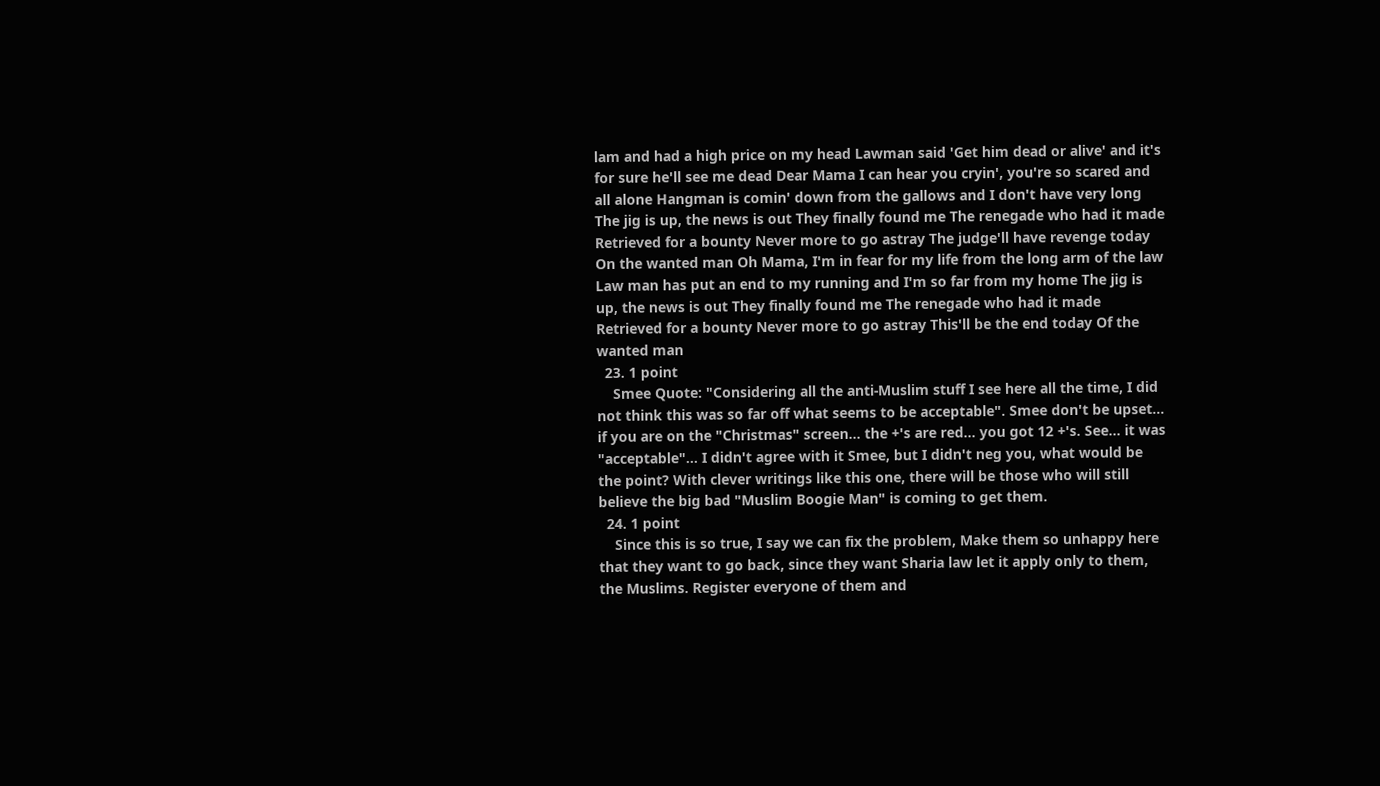lam and had a high price on my head Lawman said 'Get him dead or alive' and it's for sure he'll see me dead Dear Mama I can hear you cryin', you're so scared and all alone Hangman is comin' down from the gallows and I don't have very long The jig is up, the news is out They finally found me The renegade who had it made Retrieved for a bounty Never more to go astray The judge'll have revenge today On the wanted man Oh Mama, I'm in fear for my life from the long arm of the law Law man has put an end to my running and I'm so far from my home The jig is up, the news is out They finally found me The renegade who had it made Retrieved for a bounty Never more to go astray This'll be the end today Of the wanted man
  23. 1 point
    Smee Quote: "Considering all the anti-Muslim stuff I see here all the time, I did not think this was so far off what seems to be acceptable". Smee don't be upset... if you are on the "Christmas" screen... the +'s are red... you got 12 +'s. See... it was "acceptable"... I didn't agree with it Smee, but I didn't neg you, what would be the point? With clever writings like this one, there will be those who will still believe the big bad "Muslim Boogie Man" is coming to get them.
  24. 1 point
    Since this is so true, I say we can fix the problem, Make them so unhappy here that they want to go back, since they want Sharia law let it apply only to them, the Muslims. Register everyone of them and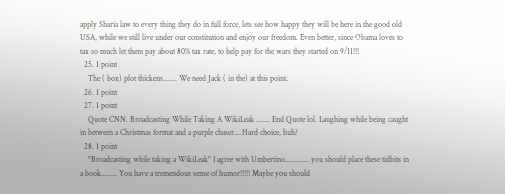apply Sharia law to every thing they do in full force, lets see how happy they will be here in the good old USA, while we still live under our constitution and enjoy our freedom. Even better, since Obama loves to tax so much let them pay about 80% tax rate, to help pay for the wars they started on 9/11!!!
  25. 1 point
    The ( box) plot thickens....... We need Jack ( in the) at this point.
  26. 1 point
  27. 1 point
    Quote CNN. Broadcasting While Taking A WikiLeak ....... End Quote lol. Laughing while being caught in between a Christmas format and a purple chaser....Hard choice, huh?
  28. 1 point
    "Broadcasting while taking a WikiLeak" I agree with Umbertino............ you should place these tidbits in a book........ You have a tremendous sense of humor!!!!! Maybe you should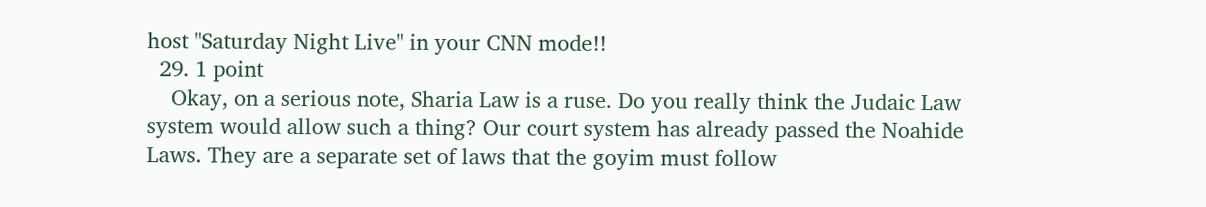host "Saturday Night Live" in your CNN mode!!
  29. 1 point
    Okay, on a serious note, Sharia Law is a ruse. Do you really think the Judaic Law system would allow such a thing? Our court system has already passed the Noahide Laws. They are a separate set of laws that the goyim must follow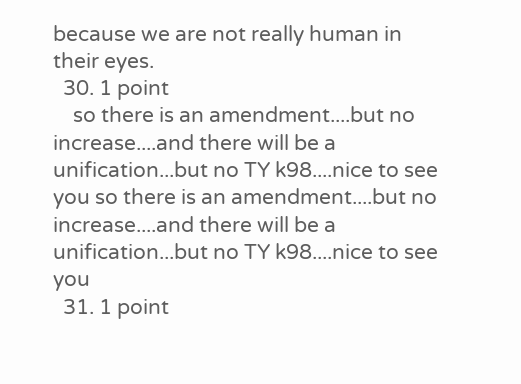because we are not really human in their eyes.
  30. 1 point
    so there is an amendment....but no increase....and there will be a unification...but no TY k98....nice to see you so there is an amendment....but no increase....and there will be a unification...but no TY k98....nice to see you
  31. 1 point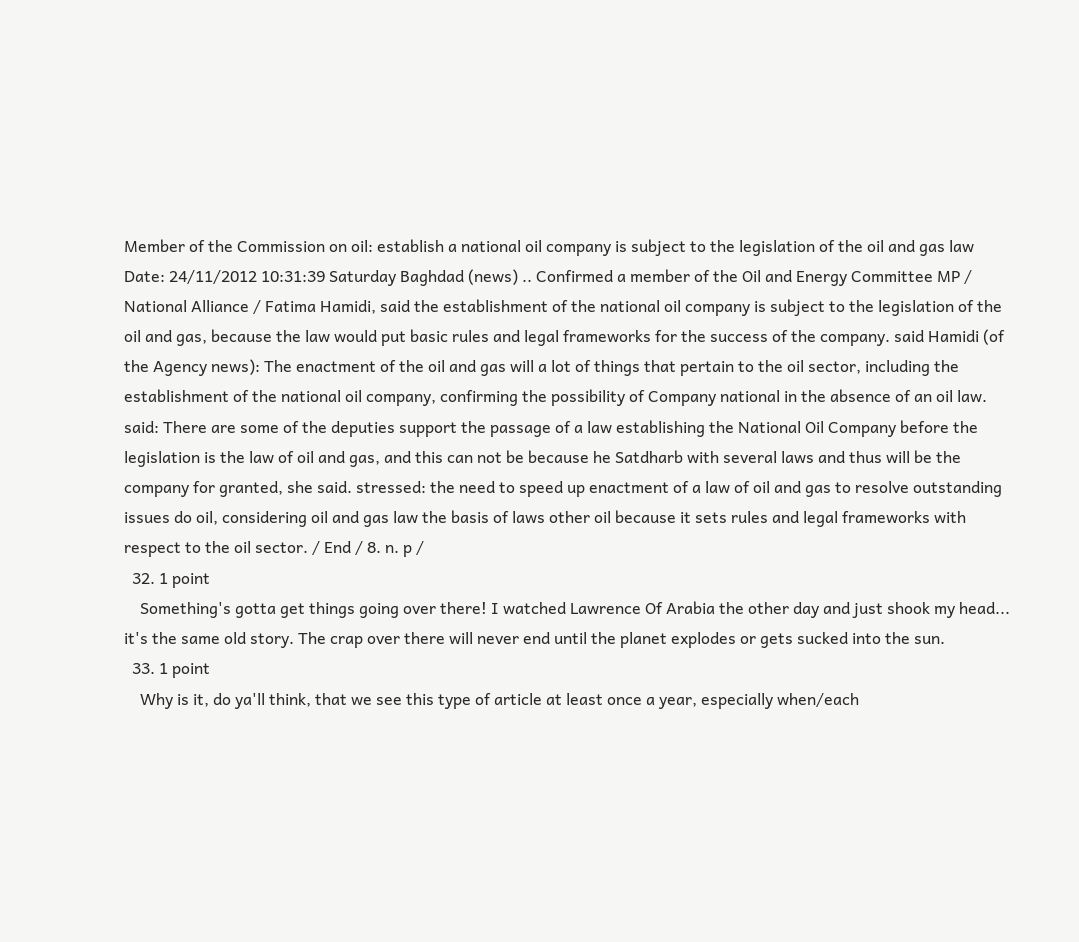Member of the Commission on oil: establish a national oil company is subject to the legislation of the oil and gas law Date: 24/11/2012 10:31:39 Saturday Baghdad (news) .. Confirmed a member of the Oil and Energy Committee MP / National Alliance / Fatima Hamidi, said the establishment of the national oil company is subject to the legislation of the oil and gas, because the law would put basic rules and legal frameworks for the success of the company. said Hamidi (of the Agency news): The enactment of the oil and gas will a lot of things that pertain to the oil sector, including the establishment of the national oil company, confirming the possibility of Company national in the absence of an oil law. said: There are some of the deputies support the passage of a law establishing the National Oil Company before the legislation is the law of oil and gas, and this can not be because he Satdharb with several laws and thus will be the company for granted, she said. stressed: the need to speed up enactment of a law of oil and gas to resolve outstanding issues do oil, considering oil and gas law the basis of laws other oil because it sets rules and legal frameworks with respect to the oil sector. / End / 8. n. p /
  32. 1 point
    Something's gotta get things going over there! I watched Lawrence Of Arabia the other day and just shook my head... it's the same old story. The crap over there will never end until the planet explodes or gets sucked into the sun.
  33. 1 point
    Why is it, do ya'll think, that we see this type of article at least once a year, especially when/each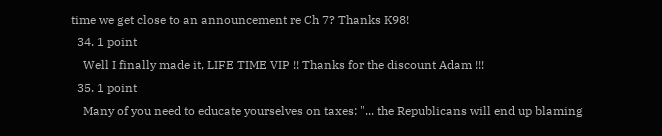time we get close to an announcement re Ch 7? Thanks K98!
  34. 1 point
    Well I finally made it, LIFE TIME VIP !! Thanks for the discount Adam !!!
  35. 1 point
    Many of you need to educate yourselves on taxes: "... the Republicans will end up blaming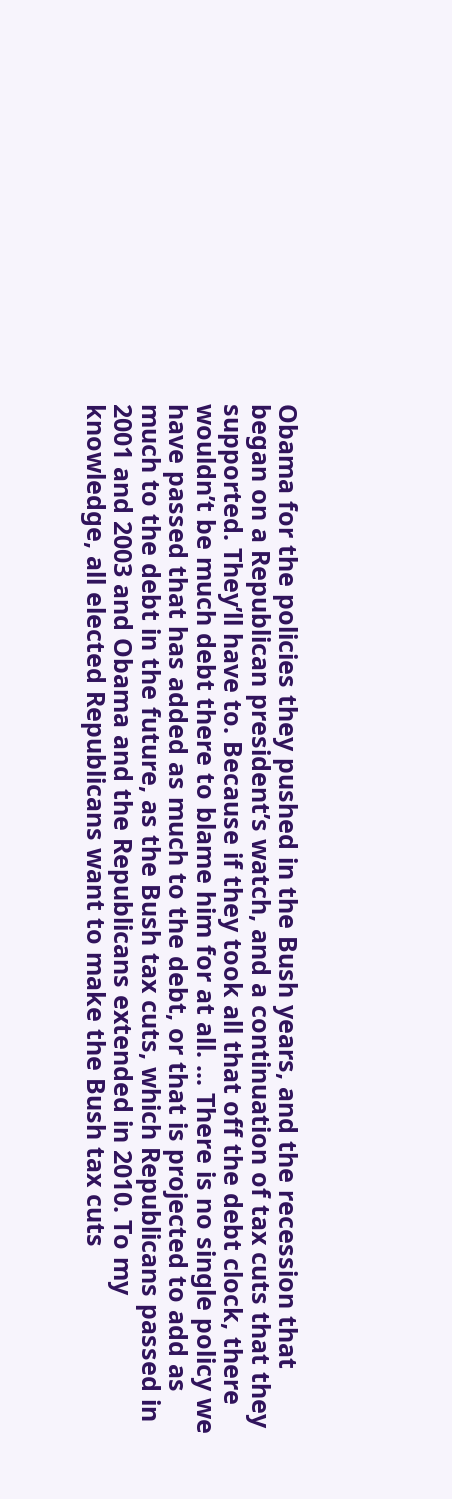Obama for the policies they pushed in the Bush years, and the recession that began on a Republican president’s watch, and a continuation of tax cuts that they supported. They’ll have to. Because if they took all that off the debt clock, there wouldn’t be much debt there to blame him for at all. ... There is no single policy we have passed that has added as much to the debt, or that is projected to add as much to the debt in the future, as the Bush tax cuts, which Republicans passed in 2001 and 2003 and Obama and the Republicans extended in 2010. To my knowledge, all elected Republicans want to make the Bush tax cuts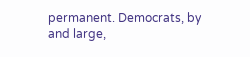permanent. Democrats, by and large,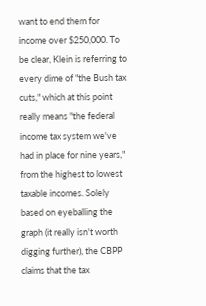want to end them for income over $250,000. To be clear, Klein is referring to every dime of "the Bush tax cuts," which at this point really means "the federal income tax system we've had in place for nine years," from the highest to lowest taxable incomes. Solely based on eyeballing the graph (it really isn't worth digging further), the CBPP claims that the tax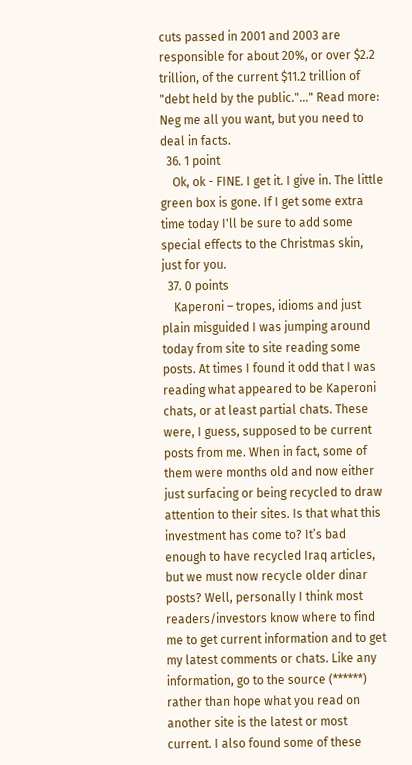cuts passed in 2001 and 2003 are responsible for about 20%, or over $2.2 trillion, of the current $11.2 trillion of "debt held by the public."..." Read more: Neg me all you want, but you need to deal in facts.
  36. 1 point
    Ok, ok - FINE. I get it. I give in. The little green box is gone. If I get some extra time today I'll be sure to add some special effects to the Christmas skin, just for you.
  37. 0 points
    Kaperoni – tropes, idioms and just plain misguided I was jumping around today from site to site reading some posts. At times I found it odd that I was reading what appeared to be Kaperoni chats, or at least partial chats. These were, I guess, supposed to be current posts from me. When in fact, some of them were months old and now either just surfacing or being recycled to draw attention to their sites. Is that what this investment has come to? It’s bad enough to have recycled Iraq articles, but we must now recycle older dinar posts? Well, personally I think most readers/investors know where to find me to get current information and to get my latest comments or chats. Like any information, go to the source (******) rather than hope what you read on another site is the latest or most current. I also found some of these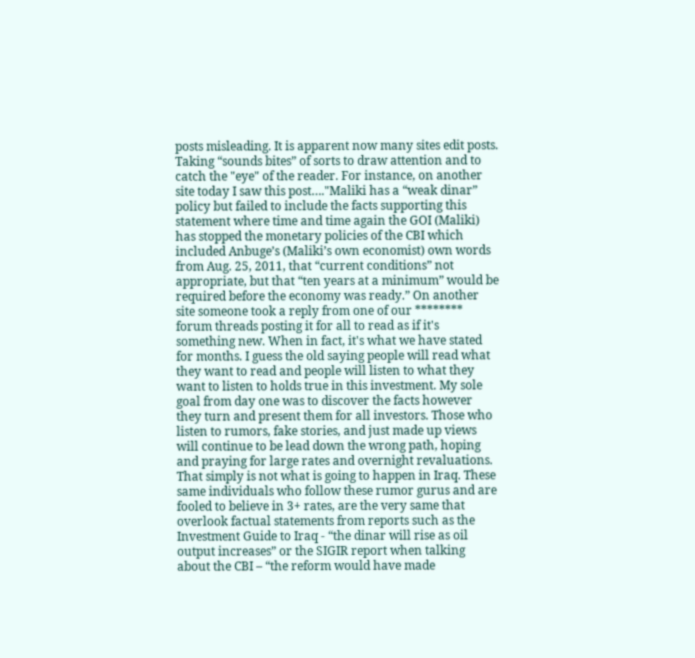posts misleading. It is apparent now many sites edit posts. Taking “sounds bites” of sorts to draw attention and to catch the "eye" of the reader. For instance, on another site today I saw this post…."Maliki has a “weak dinar” policy but failed to include the facts supporting this statement where time and time again the GOI (Maliki) has stopped the monetary policies of the CBI which included Anbuge’s (Maliki’s own economist) own words from Aug. 25, 2011, that “current conditions” not appropriate, but that “ten years at a minimum” would be required before the economy was ready.” On another site someone took a reply from one of our ******** forum threads posting it for all to read as if it's something new. When in fact, it's what we have stated for months. I guess the old saying people will read what they want to read and people will listen to what they want to listen to holds true in this investment. My sole goal from day one was to discover the facts however they turn and present them for all investors. Those who listen to rumors, fake stories, and just made up views will continue to be lead down the wrong path, hoping and praying for large rates and overnight revaluations. That simply is not what is going to happen in Iraq. These same individuals who follow these rumor gurus and are fooled to believe in 3+ rates, are the very same that overlook factual statements from reports such as the Investment Guide to Iraq - “the dinar will rise as oil output increases” or the SIGIR report when talking about the CBI – “the reform would have made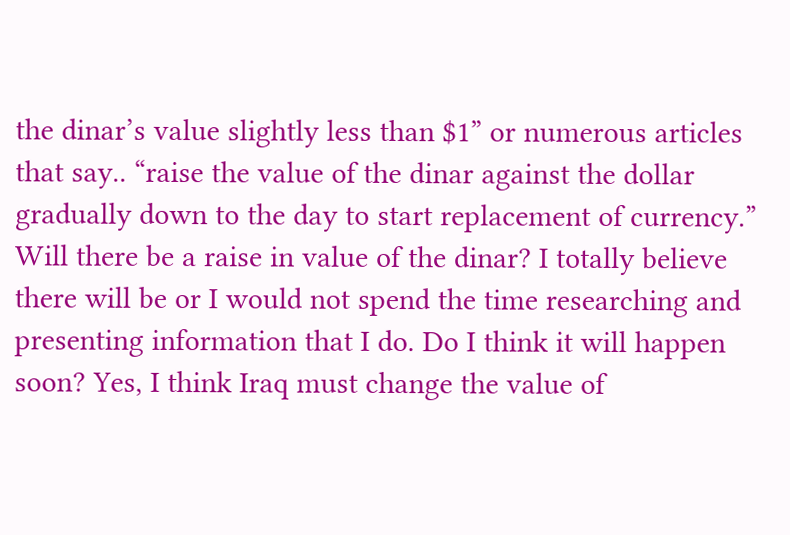the dinar’s value slightly less than $1” or numerous articles that say.. “raise the value of the dinar against the dollar gradually down to the day to start replacement of currency.” Will there be a raise in value of the dinar? I totally believe there will be or I would not spend the time researching and presenting information that I do. Do I think it will happen soon? Yes, I think Iraq must change the value of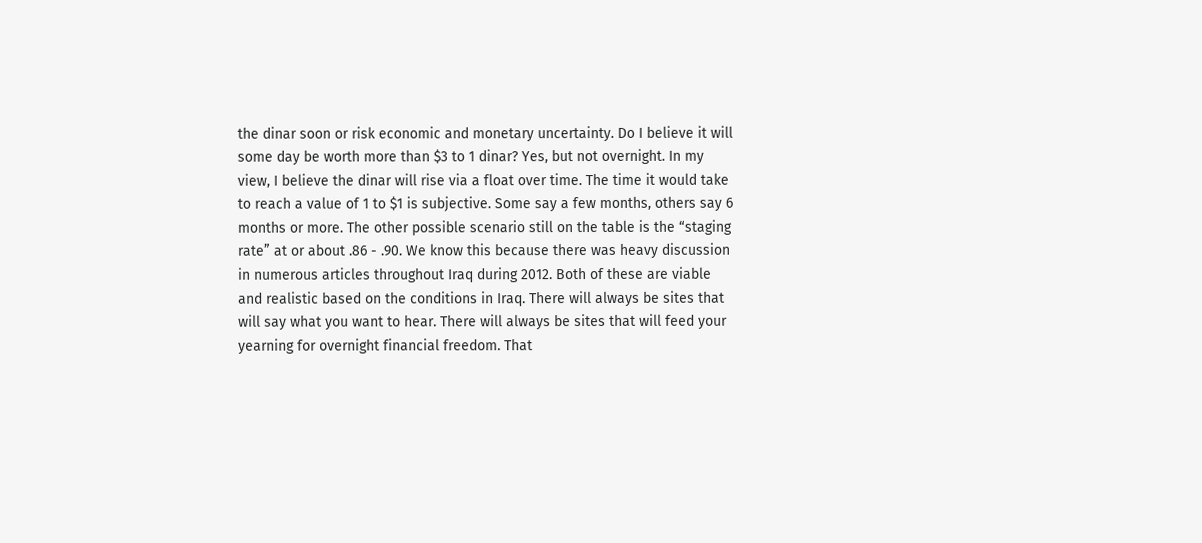the dinar soon or risk economic and monetary uncertainty. Do I believe it will some day be worth more than $3 to 1 dinar? Yes, but not overnight. In my view, I believe the dinar will rise via a float over time. The time it would take to reach a value of 1 to $1 is subjective. Some say a few months, others say 6 months or more. The other possible scenario still on the table is the “staging rate” at or about .86 - .90. We know this because there was heavy discussion in numerous articles throughout Iraq during 2012. Both of these are viable and realistic based on the conditions in Iraq. There will always be sites that will say what you want to hear. There will always be sites that will feed your yearning for overnight financial freedom. That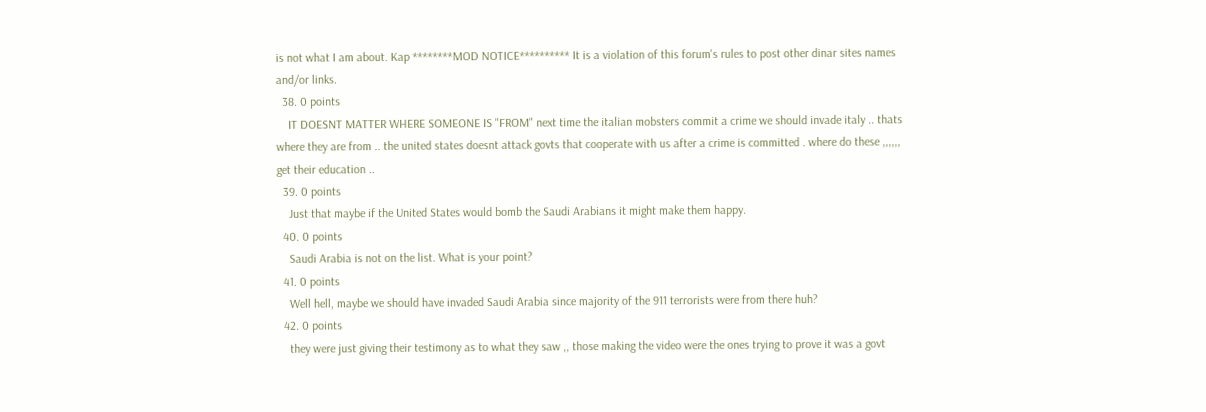is not what I am about. Kap ********MOD NOTICE********** It is a violation of this forum's rules to post other dinar sites names and/or links.
  38. 0 points
    IT DOESNT MATTER WHERE SOMEONE IS "FROM" next time the italian mobsters commit a crime we should invade italy .. thats where they are from .. the united states doesnt attack govts that cooperate with us after a crime is committed . where do these ,,,,,, get their education ..
  39. 0 points
    Just that maybe if the United States would bomb the Saudi Arabians it might make them happy.
  40. 0 points
    Saudi Arabia is not on the list. What is your point?
  41. 0 points
    Well hell, maybe we should have invaded Saudi Arabia since majority of the 911 terrorists were from there huh?
  42. 0 points
    they were just giving their testimony as to what they saw ,, those making the video were the ones trying to prove it was a govt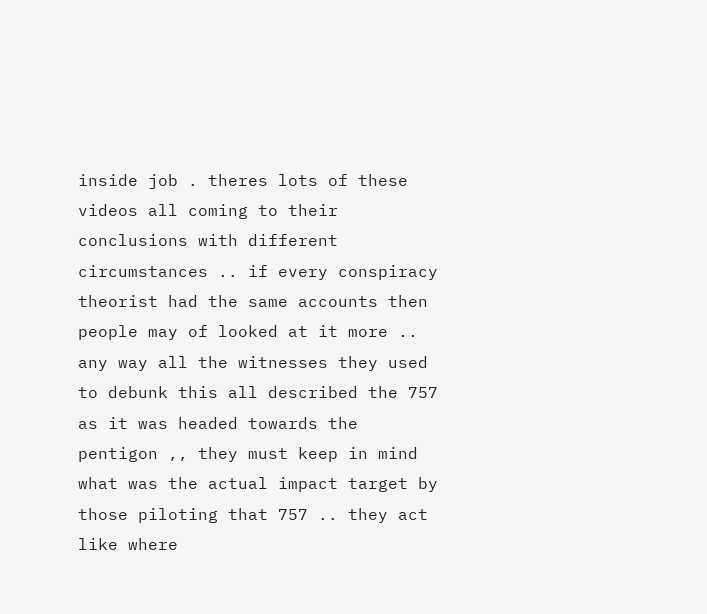inside job . theres lots of these videos all coming to their conclusions with different circumstances .. if every conspiracy theorist had the same accounts then people may of looked at it more .. any way all the witnesses they used to debunk this all described the 757 as it was headed towards the pentigon ,, they must keep in mind what was the actual impact target by those piloting that 757 .. they act like where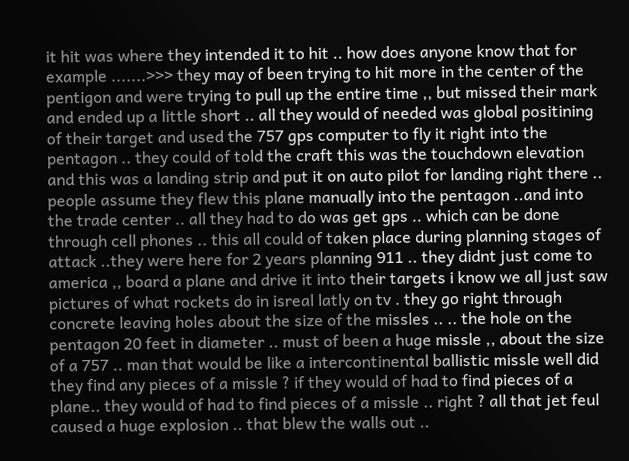it hit was where they intended it to hit .. how does anyone know that for example .......>>> they may of been trying to hit more in the center of the pentigon and were trying to pull up the entire time ,, but missed their mark and ended up a little short .. all they would of needed was global positining of their target and used the 757 gps computer to fly it right into the pentagon .. they could of told the craft this was the touchdown elevation and this was a landing strip and put it on auto pilot for landing right there .. people assume they flew this plane manually into the pentagon ..and into the trade center .. all they had to do was get gps .. which can be done through cell phones .. this all could of taken place during planning stages of attack ..they were here for 2 years planning 911 .. they didnt just come to america ,, board a plane and drive it into their targets i know we all just saw pictures of what rockets do in isreal latly on tv . they go right through concrete leaving holes about the size of the missles .. .. the hole on the pentagon 20 feet in diameter .. must of been a huge missle ,, about the size of a 757 .. man that would be like a intercontinental ballistic missle well did they find any pieces of a missle ? if they would of had to find pieces of a plane.. they would of had to find pieces of a missle .. right ? all that jet feul caused a huge explosion .. that blew the walls out ..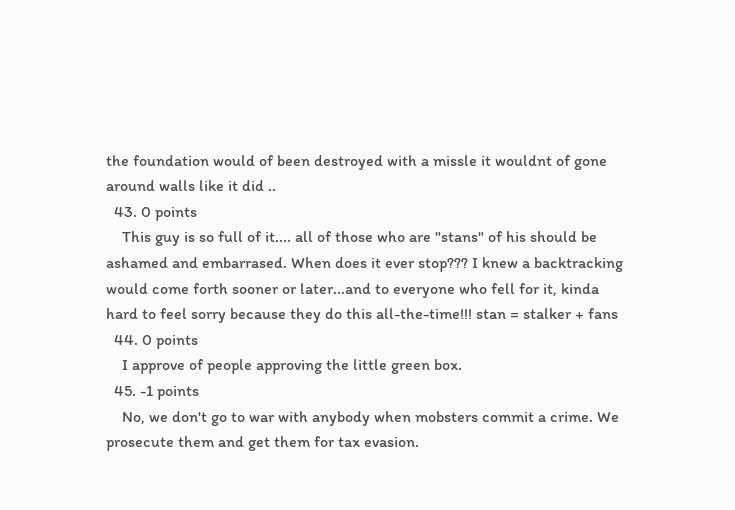the foundation would of been destroyed with a missle it wouldnt of gone around walls like it did ..
  43. 0 points
    This guy is so full of it.... all of those who are "stans" of his should be ashamed and embarrased. When does it ever stop??? I knew a backtracking would come forth sooner or later...and to everyone who fell for it, kinda hard to feel sorry because they do this all-the-time!!! stan = stalker + fans
  44. 0 points
    I approve of people approving the little green box.
  45. -1 points
    No, we don't go to war with anybody when mobsters commit a crime. We prosecute them and get them for tax evasion.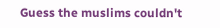Guess the muslims couldn't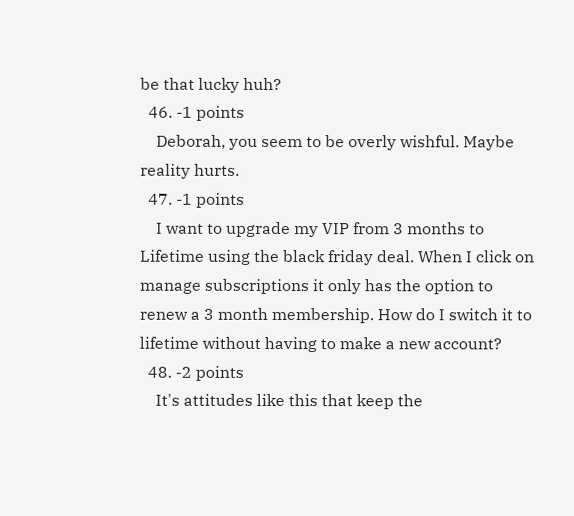be that lucky huh?
  46. -1 points
    Deborah, you seem to be overly wishful. Maybe reality hurts.
  47. -1 points
    I want to upgrade my VIP from 3 months to Lifetime using the black friday deal. When I click on manage subscriptions it only has the option to renew a 3 month membership. How do I switch it to lifetime without having to make a new account?
  48. -2 points
    It's attitudes like this that keep the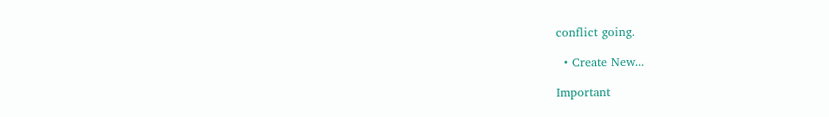conflict going.

  • Create New...

Important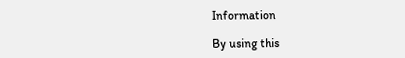Information

By using this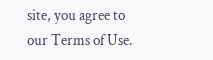site, you agree to our Terms of Use.